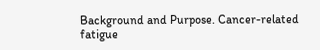Background and Purpose. Cancer-related fatigue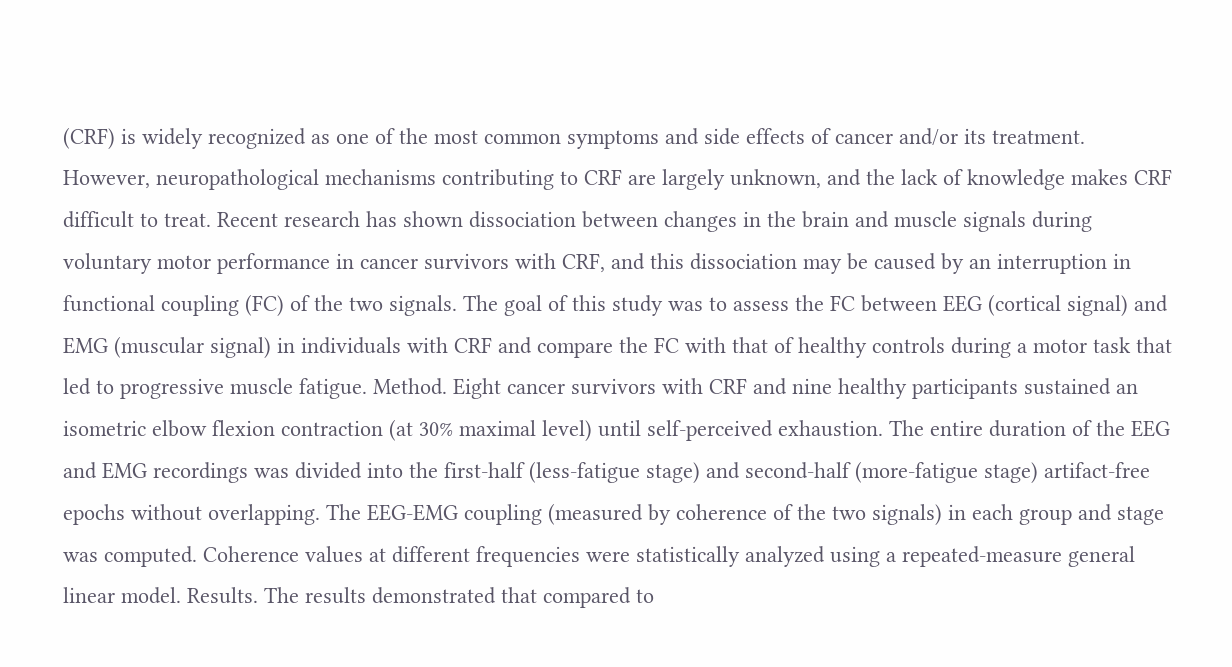(CRF) is widely recognized as one of the most common symptoms and side effects of cancer and/or its treatment. However, neuropathological mechanisms contributing to CRF are largely unknown, and the lack of knowledge makes CRF difficult to treat. Recent research has shown dissociation between changes in the brain and muscle signals during voluntary motor performance in cancer survivors with CRF, and this dissociation may be caused by an interruption in functional coupling (FC) of the two signals. The goal of this study was to assess the FC between EEG (cortical signal) and EMG (muscular signal) in individuals with CRF and compare the FC with that of healthy controls during a motor task that led to progressive muscle fatigue. Method. Eight cancer survivors with CRF and nine healthy participants sustained an isometric elbow flexion contraction (at 30% maximal level) until self-perceived exhaustion. The entire duration of the EEG and EMG recordings was divided into the first-half (less-fatigue stage) and second-half (more-fatigue stage) artifact-free epochs without overlapping. The EEG-EMG coupling (measured by coherence of the two signals) in each group and stage was computed. Coherence values at different frequencies were statistically analyzed using a repeated-measure general linear model. Results. The results demonstrated that compared to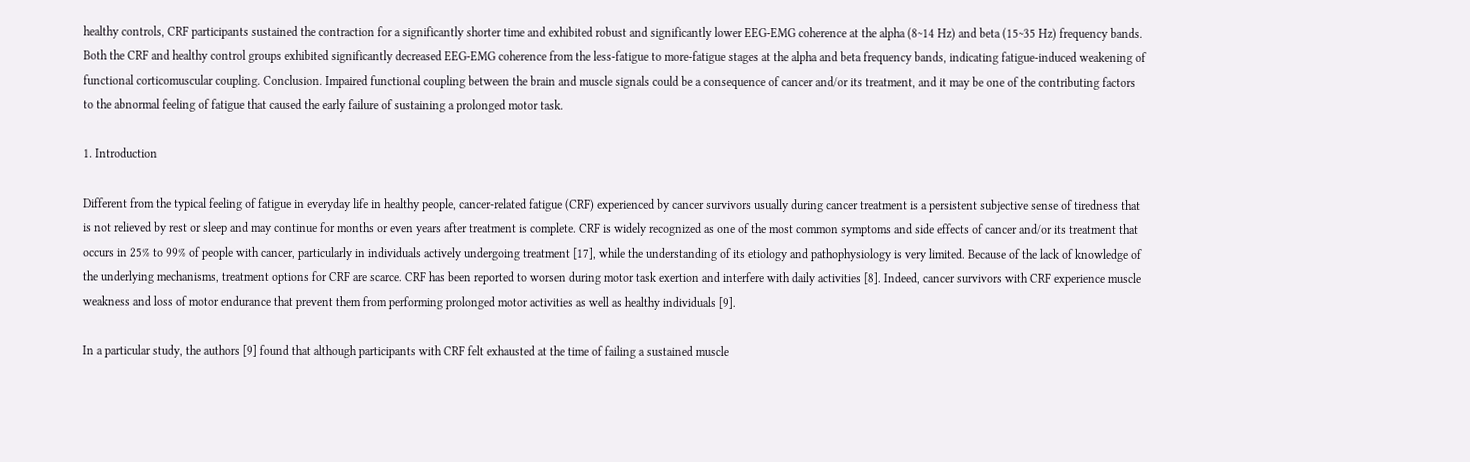healthy controls, CRF participants sustained the contraction for a significantly shorter time and exhibited robust and significantly lower EEG-EMG coherence at the alpha (8~14 Hz) and beta (15~35 Hz) frequency bands. Both the CRF and healthy control groups exhibited significantly decreased EEG-EMG coherence from the less-fatigue to more-fatigue stages at the alpha and beta frequency bands, indicating fatigue-induced weakening of functional corticomuscular coupling. Conclusion. Impaired functional coupling between the brain and muscle signals could be a consequence of cancer and/or its treatment, and it may be one of the contributing factors to the abnormal feeling of fatigue that caused the early failure of sustaining a prolonged motor task.

1. Introduction

Different from the typical feeling of fatigue in everyday life in healthy people, cancer-related fatigue (CRF) experienced by cancer survivors usually during cancer treatment is a persistent subjective sense of tiredness that is not relieved by rest or sleep and may continue for months or even years after treatment is complete. CRF is widely recognized as one of the most common symptoms and side effects of cancer and/or its treatment that occurs in 25% to 99% of people with cancer, particularly in individuals actively undergoing treatment [17], while the understanding of its etiology and pathophysiology is very limited. Because of the lack of knowledge of the underlying mechanisms, treatment options for CRF are scarce. CRF has been reported to worsen during motor task exertion and interfere with daily activities [8]. Indeed, cancer survivors with CRF experience muscle weakness and loss of motor endurance that prevent them from performing prolonged motor activities as well as healthy individuals [9].

In a particular study, the authors [9] found that although participants with CRF felt exhausted at the time of failing a sustained muscle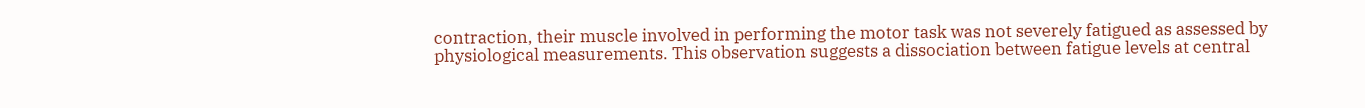contraction, their muscle involved in performing the motor task was not severely fatigued as assessed by physiological measurements. This observation suggests a dissociation between fatigue levels at central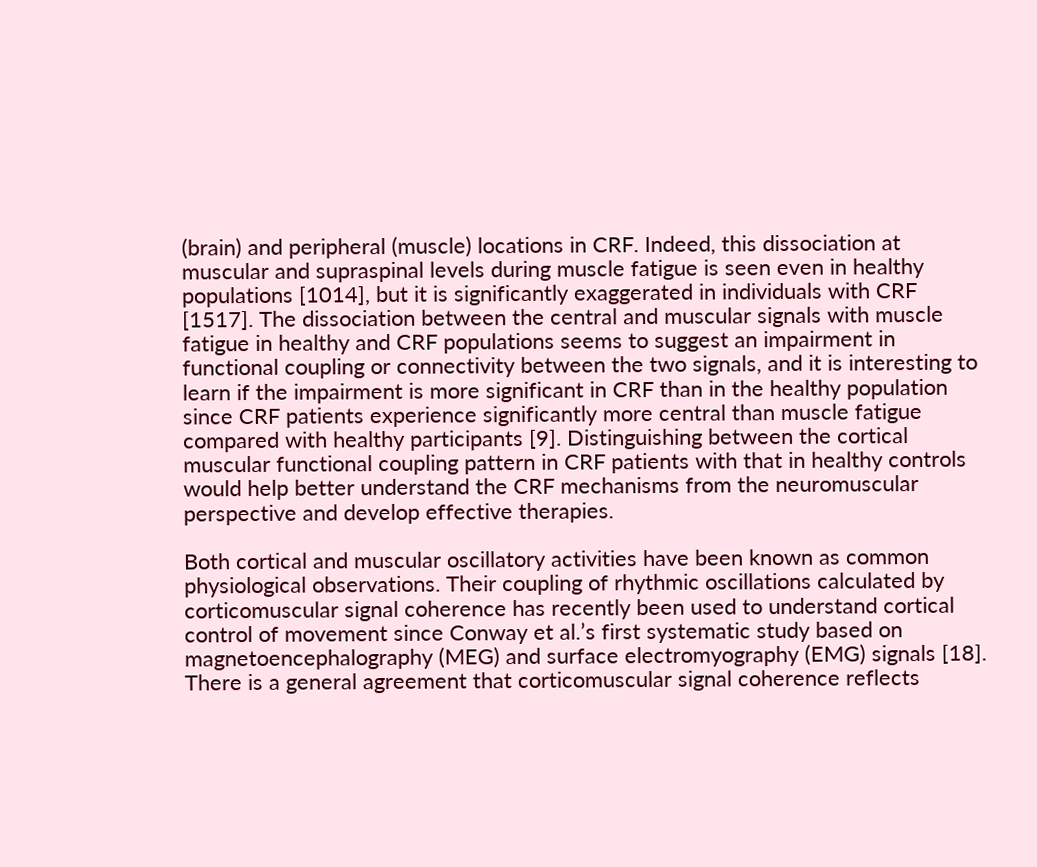(brain) and peripheral (muscle) locations in CRF. Indeed, this dissociation at muscular and supraspinal levels during muscle fatigue is seen even in healthy populations [1014], but it is significantly exaggerated in individuals with CRF [1517]. The dissociation between the central and muscular signals with muscle fatigue in healthy and CRF populations seems to suggest an impairment in functional coupling or connectivity between the two signals, and it is interesting to learn if the impairment is more significant in CRF than in the healthy population since CRF patients experience significantly more central than muscle fatigue compared with healthy participants [9]. Distinguishing between the cortical muscular functional coupling pattern in CRF patients with that in healthy controls would help better understand the CRF mechanisms from the neuromuscular perspective and develop effective therapies.

Both cortical and muscular oscillatory activities have been known as common physiological observations. Their coupling of rhythmic oscillations calculated by corticomuscular signal coherence has recently been used to understand cortical control of movement since Conway et al.’s first systematic study based on magnetoencephalography (MEG) and surface electromyography (EMG) signals [18]. There is a general agreement that corticomuscular signal coherence reflects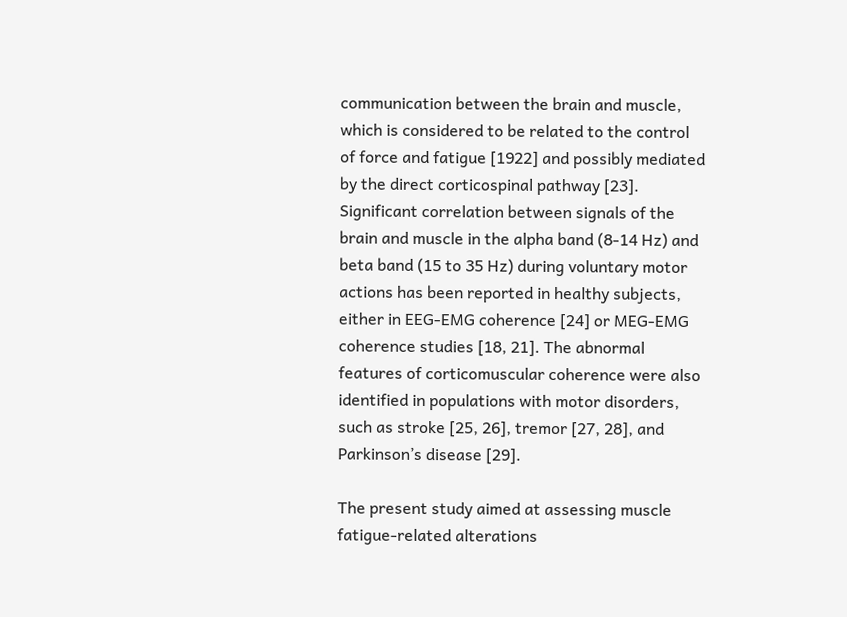communication between the brain and muscle, which is considered to be related to the control of force and fatigue [1922] and possibly mediated by the direct corticospinal pathway [23]. Significant correlation between signals of the brain and muscle in the alpha band (8-14 Hz) and beta band (15 to 35 Hz) during voluntary motor actions has been reported in healthy subjects, either in EEG-EMG coherence [24] or MEG-EMG coherence studies [18, 21]. The abnormal features of corticomuscular coherence were also identified in populations with motor disorders, such as stroke [25, 26], tremor [27, 28], and Parkinson’s disease [29].

The present study aimed at assessing muscle fatigue-related alterations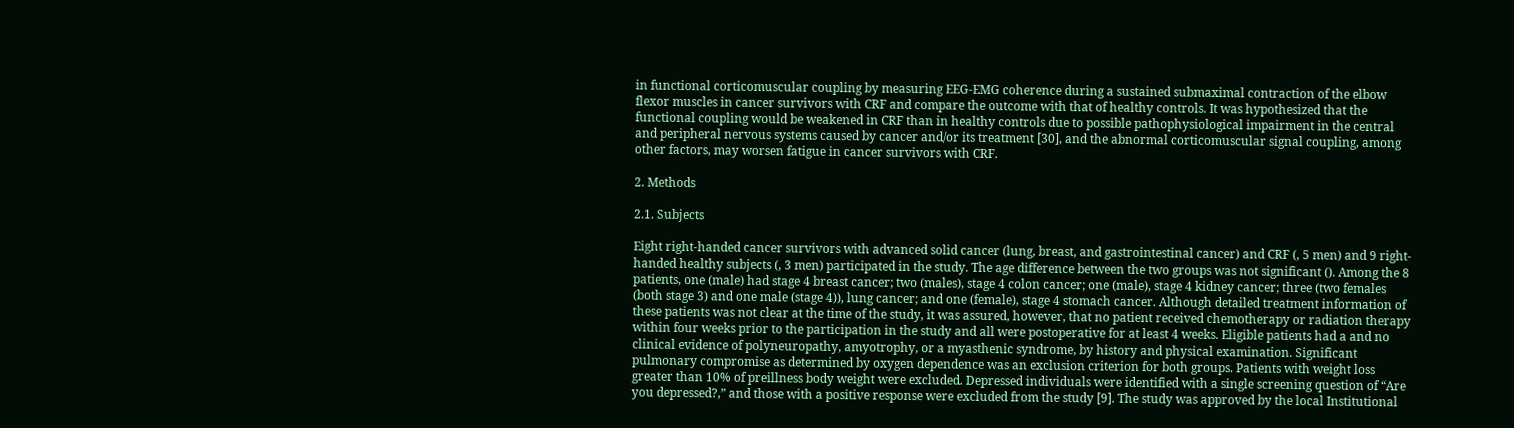in functional corticomuscular coupling by measuring EEG-EMG coherence during a sustained submaximal contraction of the elbow flexor muscles in cancer survivors with CRF and compare the outcome with that of healthy controls. It was hypothesized that the functional coupling would be weakened in CRF than in healthy controls due to possible pathophysiological impairment in the central and peripheral nervous systems caused by cancer and/or its treatment [30], and the abnormal corticomuscular signal coupling, among other factors, may worsen fatigue in cancer survivors with CRF.

2. Methods

2.1. Subjects

Eight right-handed cancer survivors with advanced solid cancer (lung, breast, and gastrointestinal cancer) and CRF (, 5 men) and 9 right-handed healthy subjects (, 3 men) participated in the study. The age difference between the two groups was not significant (). Among the 8 patients, one (male) had stage 4 breast cancer; two (males), stage 4 colon cancer; one (male), stage 4 kidney cancer; three (two females (both stage 3) and one male (stage 4)), lung cancer; and one (female), stage 4 stomach cancer. Although detailed treatment information of these patients was not clear at the time of the study, it was assured, however, that no patient received chemotherapy or radiation therapy within four weeks prior to the participation in the study and all were postoperative for at least 4 weeks. Eligible patients had a and no clinical evidence of polyneuropathy, amyotrophy, or a myasthenic syndrome, by history and physical examination. Significant pulmonary compromise as determined by oxygen dependence was an exclusion criterion for both groups. Patients with weight loss greater than 10% of preillness body weight were excluded. Depressed individuals were identified with a single screening question of “Are you depressed?,” and those with a positive response were excluded from the study [9]. The study was approved by the local Institutional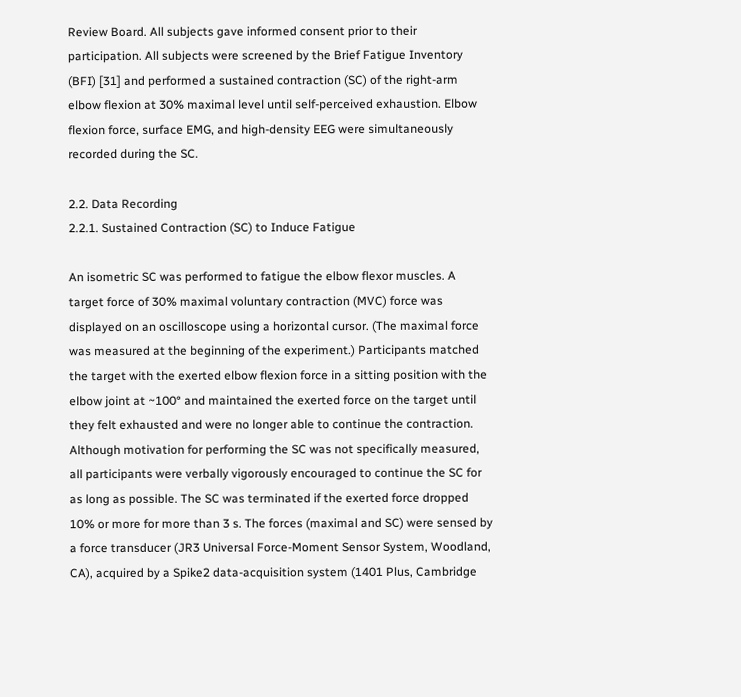Review Board. All subjects gave informed consent prior to their participation. All subjects were screened by the Brief Fatigue Inventory (BFI) [31] and performed a sustained contraction (SC) of the right-arm elbow flexion at 30% maximal level until self-perceived exhaustion. Elbow flexion force, surface EMG, and high-density EEG were simultaneously recorded during the SC.

2.2. Data Recording
2.2.1. Sustained Contraction (SC) to Induce Fatigue

An isometric SC was performed to fatigue the elbow flexor muscles. A target force of 30% maximal voluntary contraction (MVC) force was displayed on an oscilloscope using a horizontal cursor. (The maximal force was measured at the beginning of the experiment.) Participants matched the target with the exerted elbow flexion force in a sitting position with the elbow joint at ~100° and maintained the exerted force on the target until they felt exhausted and were no longer able to continue the contraction. Although motivation for performing the SC was not specifically measured, all participants were verbally vigorously encouraged to continue the SC for as long as possible. The SC was terminated if the exerted force dropped 10% or more for more than 3 s. The forces (maximal and SC) were sensed by a force transducer (JR3 Universal Force-Moment Sensor System, Woodland, CA), acquired by a Spike2 data-acquisition system (1401 Plus, Cambridge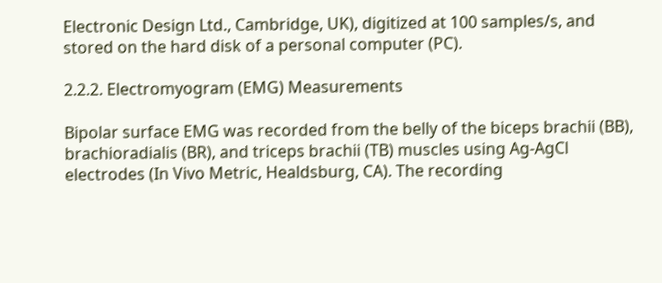Electronic Design Ltd., Cambridge, UK), digitized at 100 samples/s, and stored on the hard disk of a personal computer (PC).

2.2.2. Electromyogram (EMG) Measurements

Bipolar surface EMG was recorded from the belly of the biceps brachii (BB), brachioradialis (BR), and triceps brachii (TB) muscles using Ag-AgCl electrodes (In Vivo Metric, Healdsburg, CA). The recording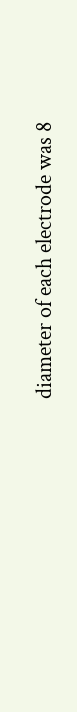diameter of each electrode was 8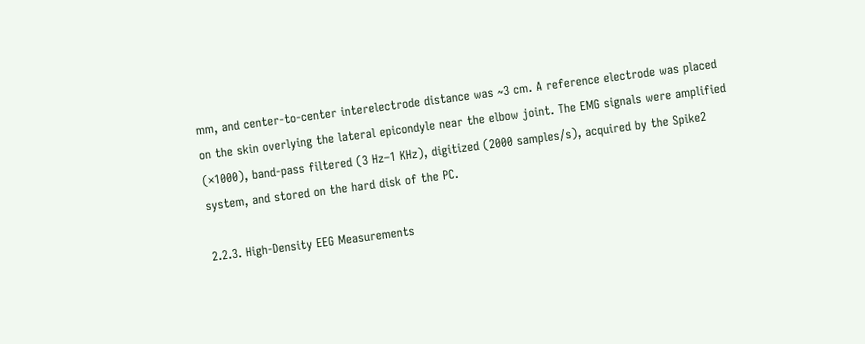mm, and center-to-center interelectrode distance was ~3 cm. A reference electrode was placed on the skin overlying the lateral epicondyle near the elbow joint. The EMG signals were amplified (×1000), band-pass filtered (3 Hz–1 KHz), digitized (2000 samples/s), acquired by the Spike2 system, and stored on the hard disk of the PC.

2.2.3. High-Density EEG Measurements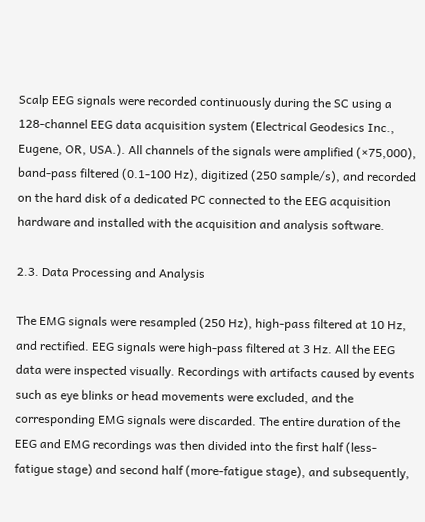Scalp EEG signals were recorded continuously during the SC using a 128-channel EEG data acquisition system (Electrical Geodesics Inc., Eugene, OR, USA.). All channels of the signals were amplified (×75,000), band-pass filtered (0.1-100 Hz), digitized (250 sample/s), and recorded on the hard disk of a dedicated PC connected to the EEG acquisition hardware and installed with the acquisition and analysis software.

2.3. Data Processing and Analysis

The EMG signals were resampled (250 Hz), high-pass filtered at 10 Hz, and rectified. EEG signals were high-pass filtered at 3 Hz. All the EEG data were inspected visually. Recordings with artifacts caused by events such as eye blinks or head movements were excluded, and the corresponding EMG signals were discarded. The entire duration of the EEG and EMG recordings was then divided into the first half (less-fatigue stage) and second half (more-fatigue stage), and subsequently,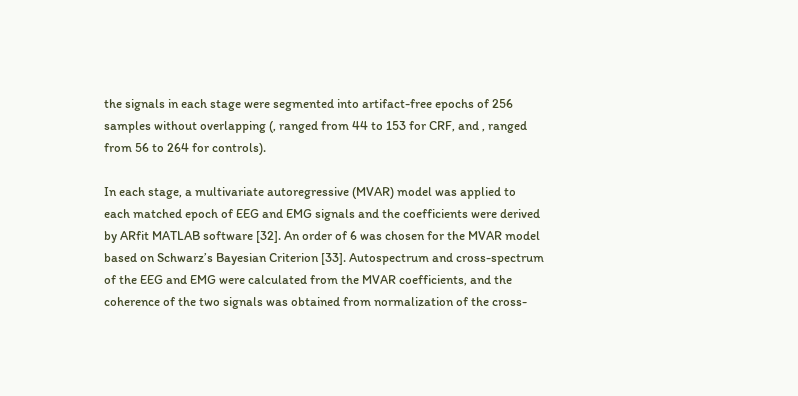the signals in each stage were segmented into artifact-free epochs of 256 samples without overlapping (, ranged from 44 to 153 for CRF, and , ranged from 56 to 264 for controls).

In each stage, a multivariate autoregressive (MVAR) model was applied to each matched epoch of EEG and EMG signals and the coefficients were derived by ARfit MATLAB software [32]. An order of 6 was chosen for the MVAR model based on Schwarz’s Bayesian Criterion [33]. Autospectrum and cross-spectrum of the EEG and EMG were calculated from the MVAR coefficients, and the coherence of the two signals was obtained from normalization of the cross-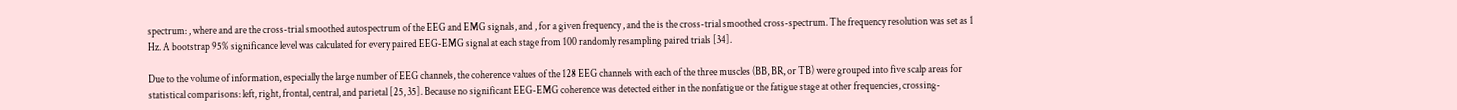spectrum: , where and are the cross-trial smoothed autospectrum of the EEG and EMG signals, and , for a given frequency , and the is the cross-trial smoothed cross-spectrum. The frequency resolution was set as 1 Hz. A bootstrap 95% significance level was calculated for every paired EEG-EMG signal at each stage from 100 randomly resampling paired trials [34].

Due to the volume of information, especially the large number of EEG channels, the coherence values of the 128 EEG channels with each of the three muscles (BB, BR, or TB) were grouped into five scalp areas for statistical comparisons: left, right, frontal, central, and parietal [25, 35]. Because no significant EEG-EMG coherence was detected either in the nonfatigue or the fatigue stage at other frequencies, crossing-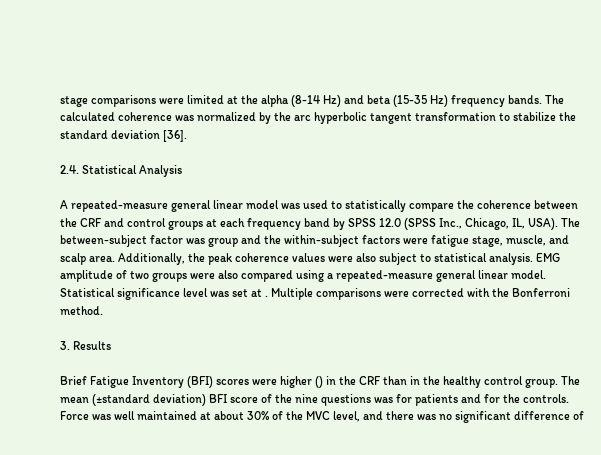stage comparisons were limited at the alpha (8-14 Hz) and beta (15-35 Hz) frequency bands. The calculated coherence was normalized by the arc hyperbolic tangent transformation to stabilize the standard deviation [36].

2.4. Statistical Analysis

A repeated-measure general linear model was used to statistically compare the coherence between the CRF and control groups at each frequency band by SPSS 12.0 (SPSS Inc., Chicago, IL, USA). The between-subject factor was group and the within-subject factors were fatigue stage, muscle, and scalp area. Additionally, the peak coherence values were also subject to statistical analysis. EMG amplitude of two groups were also compared using a repeated-measure general linear model. Statistical significance level was set at . Multiple comparisons were corrected with the Bonferroni method.

3. Results

Brief Fatigue Inventory (BFI) scores were higher () in the CRF than in the healthy control group. The mean (±standard deviation) BFI score of the nine questions was for patients and for the controls. Force was well maintained at about 30% of the MVC level, and there was no significant difference of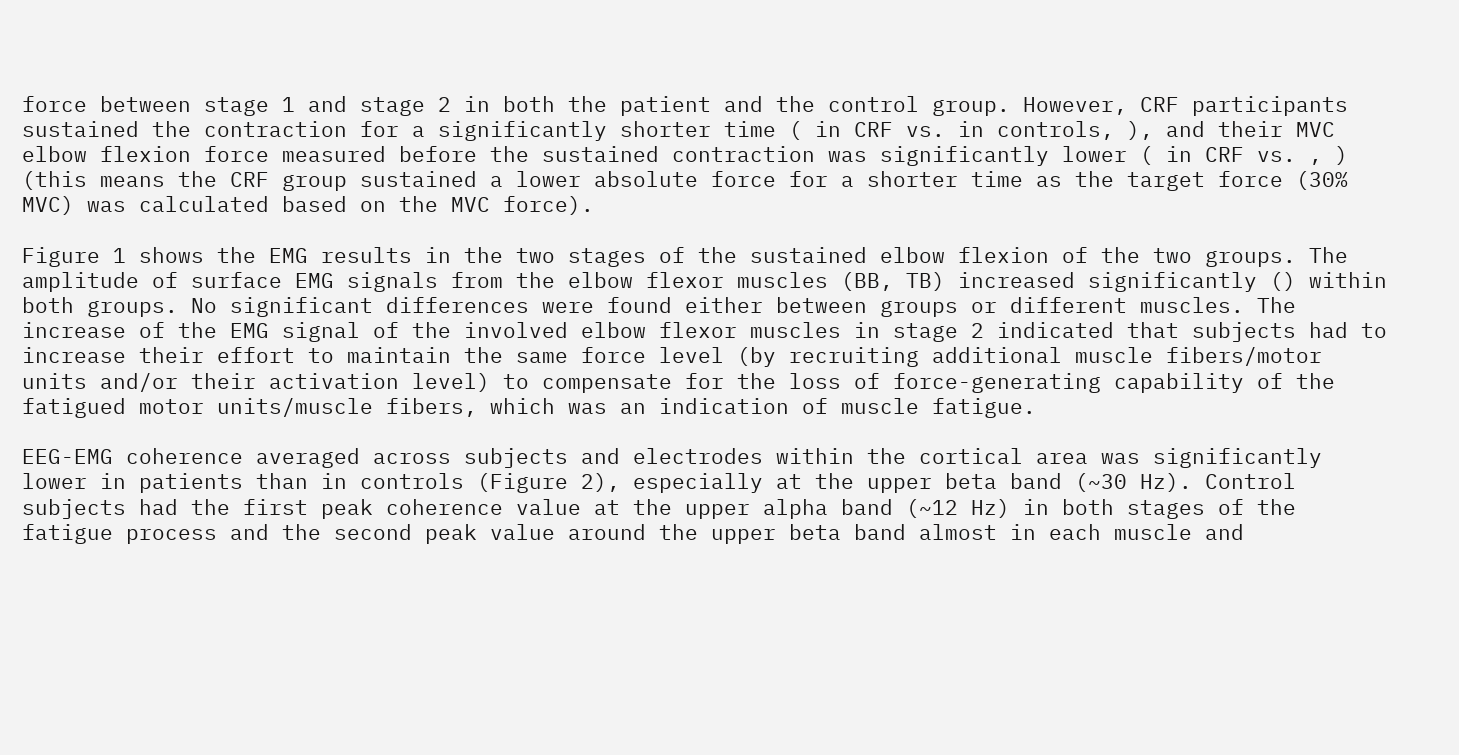force between stage 1 and stage 2 in both the patient and the control group. However, CRF participants sustained the contraction for a significantly shorter time ( in CRF vs. in controls, ), and their MVC elbow flexion force measured before the sustained contraction was significantly lower ( in CRF vs. , ) (this means the CRF group sustained a lower absolute force for a shorter time as the target force (30% MVC) was calculated based on the MVC force).

Figure 1 shows the EMG results in the two stages of the sustained elbow flexion of the two groups. The amplitude of surface EMG signals from the elbow flexor muscles (BB, TB) increased significantly () within both groups. No significant differences were found either between groups or different muscles. The increase of the EMG signal of the involved elbow flexor muscles in stage 2 indicated that subjects had to increase their effort to maintain the same force level (by recruiting additional muscle fibers/motor units and/or their activation level) to compensate for the loss of force-generating capability of the fatigued motor units/muscle fibers, which was an indication of muscle fatigue.

EEG-EMG coherence averaged across subjects and electrodes within the cortical area was significantly lower in patients than in controls (Figure 2), especially at the upper beta band (~30 Hz). Control subjects had the first peak coherence value at the upper alpha band (~12 Hz) in both stages of the fatigue process and the second peak value around the upper beta band almost in each muscle and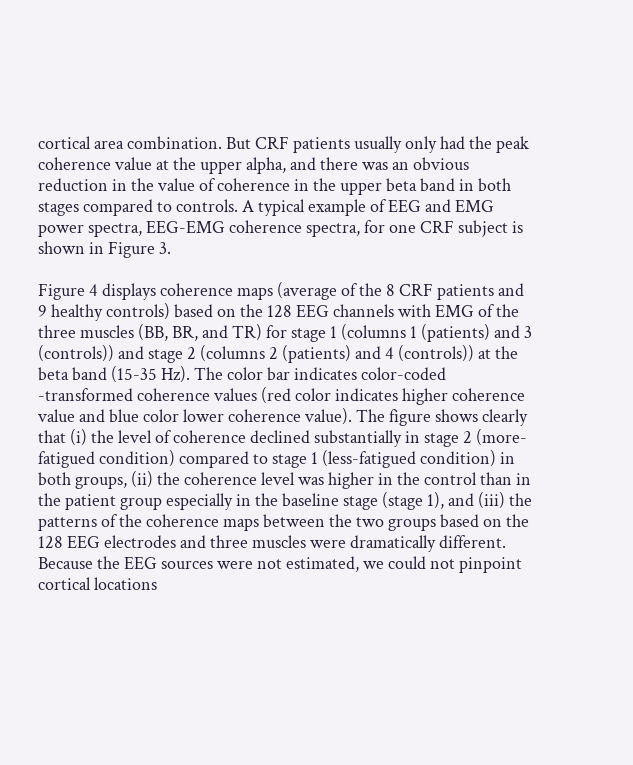cortical area combination. But CRF patients usually only had the peak coherence value at the upper alpha, and there was an obvious reduction in the value of coherence in the upper beta band in both stages compared to controls. A typical example of EEG and EMG power spectra, EEG-EMG coherence spectra, for one CRF subject is shown in Figure 3.

Figure 4 displays coherence maps (average of the 8 CRF patients and 9 healthy controls) based on the 128 EEG channels with EMG of the three muscles (BB, BR, and TR) for stage 1 (columns 1 (patients) and 3 (controls)) and stage 2 (columns 2 (patients) and 4 (controls)) at the beta band (15-35 Hz). The color bar indicates color-coded -transformed coherence values (red color indicates higher coherence value and blue color lower coherence value). The figure shows clearly that (i) the level of coherence declined substantially in stage 2 (more-fatigued condition) compared to stage 1 (less-fatigued condition) in both groups, (ii) the coherence level was higher in the control than in the patient group especially in the baseline stage (stage 1), and (iii) the patterns of the coherence maps between the two groups based on the 128 EEG electrodes and three muscles were dramatically different. Because the EEG sources were not estimated, we could not pinpoint cortical locations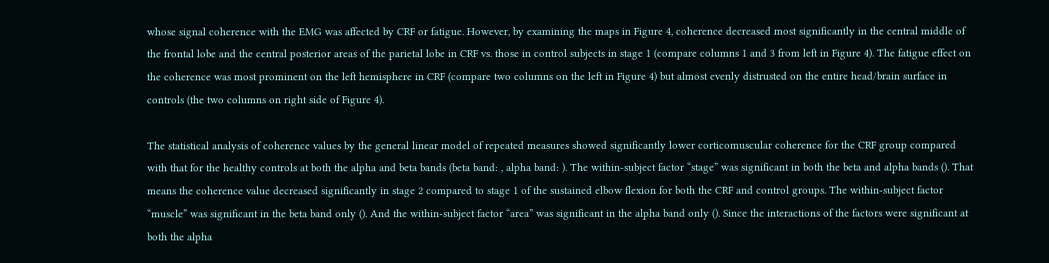whose signal coherence with the EMG was affected by CRF or fatigue. However, by examining the maps in Figure 4, coherence decreased most significantly in the central middle of the frontal lobe and the central posterior areas of the parietal lobe in CRF vs. those in control subjects in stage 1 (compare columns 1 and 3 from left in Figure 4). The fatigue effect on the coherence was most prominent on the left hemisphere in CRF (compare two columns on the left in Figure 4) but almost evenly distrusted on the entire head/brain surface in controls (the two columns on right side of Figure 4).

The statistical analysis of coherence values by the general linear model of repeated measures showed significantly lower corticomuscular coherence for the CRF group compared with that for the healthy controls at both the alpha and beta bands (beta band: , alpha band: ). The within-subject factor “stage” was significant in both the beta and alpha bands (). That means the coherence value decreased significantly in stage 2 compared to stage 1 of the sustained elbow flexion for both the CRF and control groups. The within-subject factor “muscle” was significant in the beta band only (). And the within-subject factor “area” was significant in the alpha band only (). Since the interactions of the factors were significant at both the alpha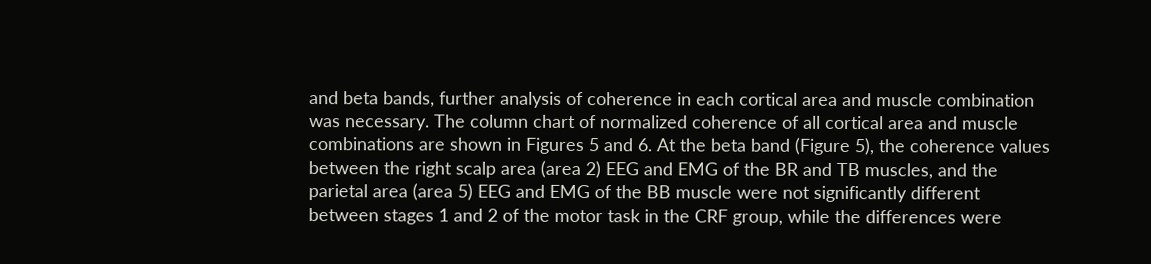and beta bands, further analysis of coherence in each cortical area and muscle combination was necessary. The column chart of normalized coherence of all cortical area and muscle combinations are shown in Figures 5 and 6. At the beta band (Figure 5), the coherence values between the right scalp area (area 2) EEG and EMG of the BR and TB muscles, and the parietal area (area 5) EEG and EMG of the BB muscle were not significantly different between stages 1 and 2 of the motor task in the CRF group, while the differences were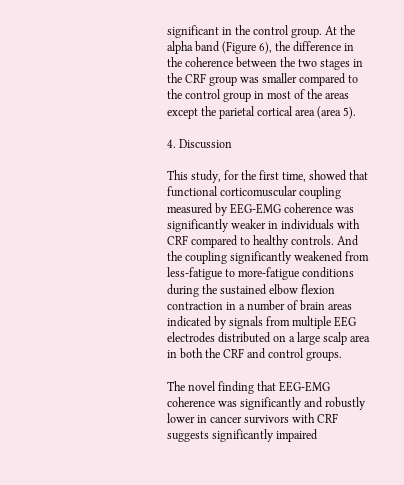significant in the control group. At the alpha band (Figure 6), the difference in the coherence between the two stages in the CRF group was smaller compared to the control group in most of the areas except the parietal cortical area (area 5).

4. Discussion

This study, for the first time, showed that functional corticomuscular coupling measured by EEG-EMG coherence was significantly weaker in individuals with CRF compared to healthy controls. And the coupling significantly weakened from less-fatigue to more-fatigue conditions during the sustained elbow flexion contraction in a number of brain areas indicated by signals from multiple EEG electrodes distributed on a large scalp area in both the CRF and control groups.

The novel finding that EEG-EMG coherence was significantly and robustly lower in cancer survivors with CRF suggests significantly impaired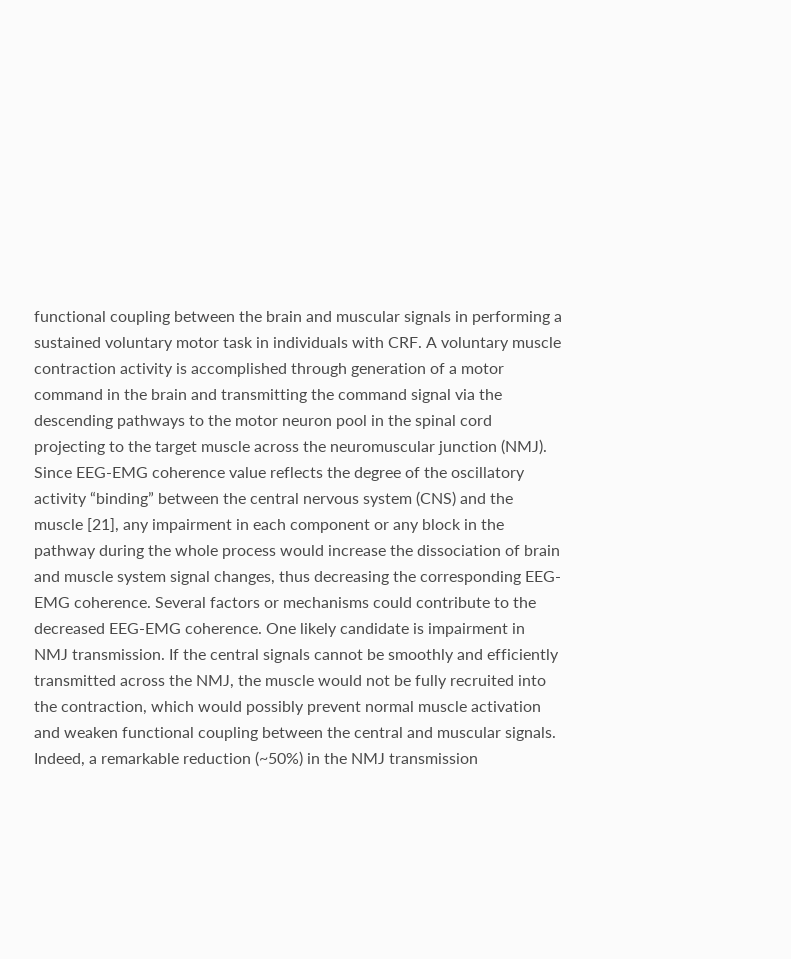functional coupling between the brain and muscular signals in performing a sustained voluntary motor task in individuals with CRF. A voluntary muscle contraction activity is accomplished through generation of a motor command in the brain and transmitting the command signal via the descending pathways to the motor neuron pool in the spinal cord projecting to the target muscle across the neuromuscular junction (NMJ). Since EEG-EMG coherence value reflects the degree of the oscillatory activity “binding” between the central nervous system (CNS) and the muscle [21], any impairment in each component or any block in the pathway during the whole process would increase the dissociation of brain and muscle system signal changes, thus decreasing the corresponding EEG-EMG coherence. Several factors or mechanisms could contribute to the decreased EEG-EMG coherence. One likely candidate is impairment in NMJ transmission. If the central signals cannot be smoothly and efficiently transmitted across the NMJ, the muscle would not be fully recruited into the contraction, which would possibly prevent normal muscle activation and weaken functional coupling between the central and muscular signals. Indeed, a remarkable reduction (~50%) in the NMJ transmission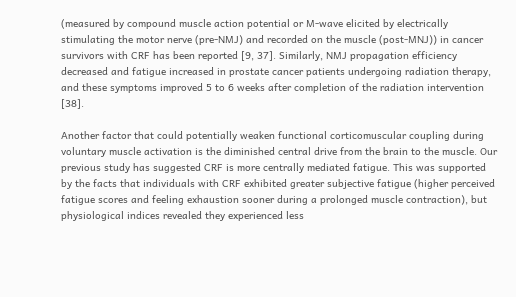(measured by compound muscle action potential or M-wave elicited by electrically stimulating the motor nerve (pre-NMJ) and recorded on the muscle (post-MNJ)) in cancer survivors with CRF has been reported [9, 37]. Similarly, NMJ propagation efficiency decreased and fatigue increased in prostate cancer patients undergoing radiation therapy, and these symptoms improved 5 to 6 weeks after completion of the radiation intervention [38].

Another factor that could potentially weaken functional corticomuscular coupling during voluntary muscle activation is the diminished central drive from the brain to the muscle. Our previous study has suggested CRF is more centrally mediated fatigue. This was supported by the facts that individuals with CRF exhibited greater subjective fatigue (higher perceived fatigue scores and feeling exhaustion sooner during a prolonged muscle contraction), but physiological indices revealed they experienced less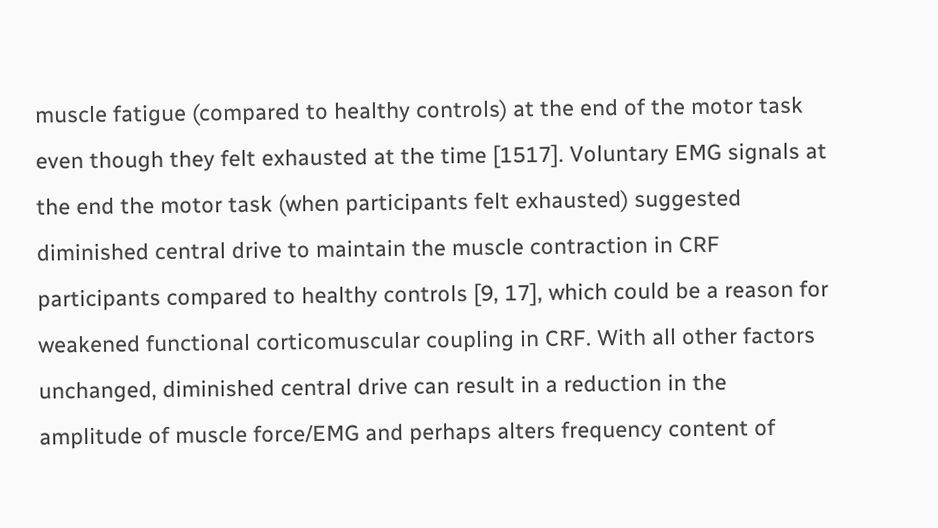muscle fatigue (compared to healthy controls) at the end of the motor task even though they felt exhausted at the time [1517]. Voluntary EMG signals at the end the motor task (when participants felt exhausted) suggested diminished central drive to maintain the muscle contraction in CRF participants compared to healthy controls [9, 17], which could be a reason for weakened functional corticomuscular coupling in CRF. With all other factors unchanged, diminished central drive can result in a reduction in the amplitude of muscle force/EMG and perhaps alters frequency content of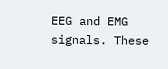EEG and EMG signals. These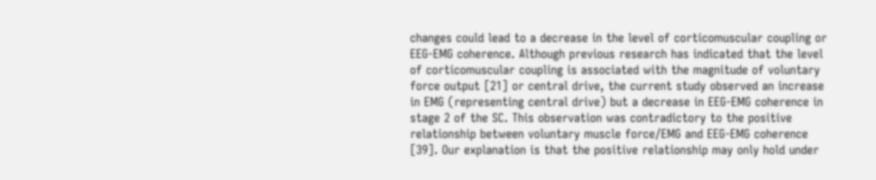changes could lead to a decrease in the level of corticomuscular coupling or EEG-EMG coherence. Although previous research has indicated that the level of corticomuscular coupling is associated with the magnitude of voluntary force output [21] or central drive, the current study observed an increase in EMG (representing central drive) but a decrease in EEG-EMG coherence in stage 2 of the SC. This observation was contradictory to the positive relationship between voluntary muscle force/EMG and EEG-EMG coherence [39]. Our explanation is that the positive relationship may only hold under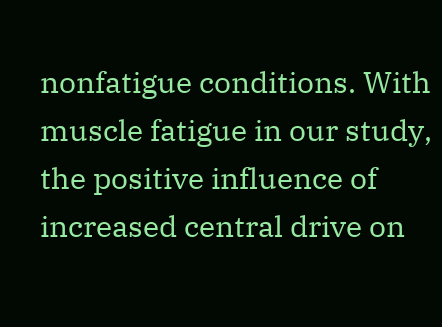nonfatigue conditions. With muscle fatigue in our study, the positive influence of increased central drive on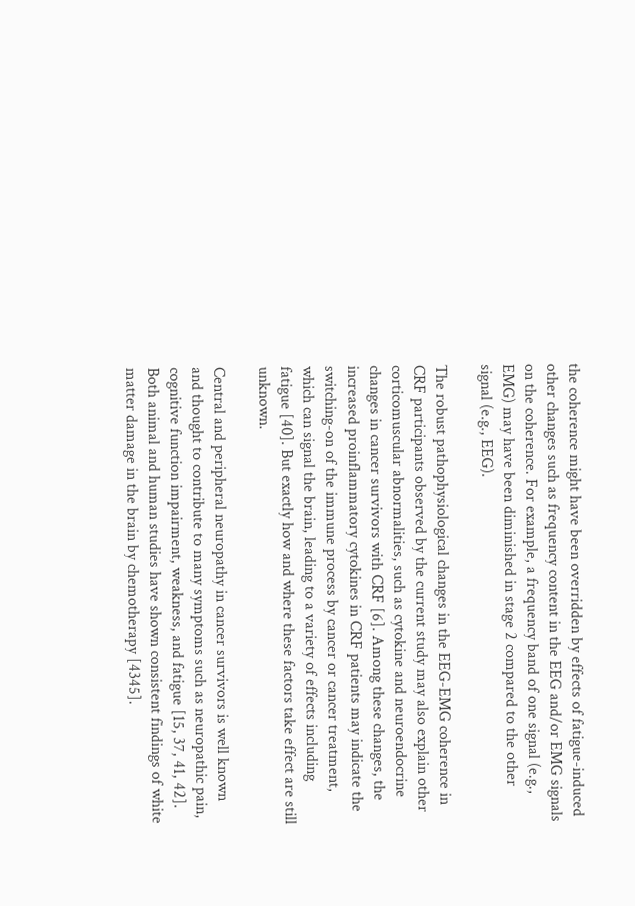the coherence might have been overridden by effects of fatigue-induced other changes such as frequency content in the EEG and/or EMG signals on the coherence. For example, a frequency band of one signal (e.g., EMG) may have been diminished in stage 2 compared to the other signal (e.g., EEG).

The robust pathophysiological changes in the EEG-EMG coherence in CRF participants observed by the current study may also explain other corticomuscular abnormalities, such as cytokine and neuroendocrine changes in cancer survivors with CRF [6]. Among these changes, the increased proinflammatory cytokines in CRF patients may indicate the switching-on of the immune process by cancer or cancer treatment, which can signal the brain, leading to a variety of effects including fatigue [40]. But exactly how and where these factors take effect are still unknown.

Central and peripheral neuropathy in cancer survivors is well known and thought to contribute to many symptoms such as neuropathic pain, cognitive function impairment, weakness, and fatigue [15, 37, 41, 42]. Both animal and human studies have shown consistent findings of white matter damage in the brain by chemotherapy [4345].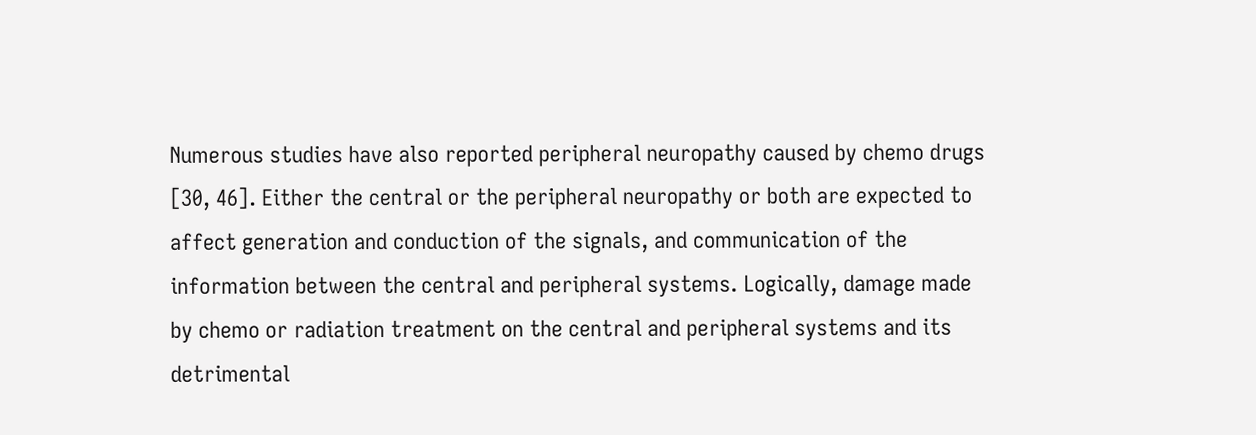Numerous studies have also reported peripheral neuropathy caused by chemo drugs [30, 46]. Either the central or the peripheral neuropathy or both are expected to affect generation and conduction of the signals, and communication of the information between the central and peripheral systems. Logically, damage made by chemo or radiation treatment on the central and peripheral systems and its detrimental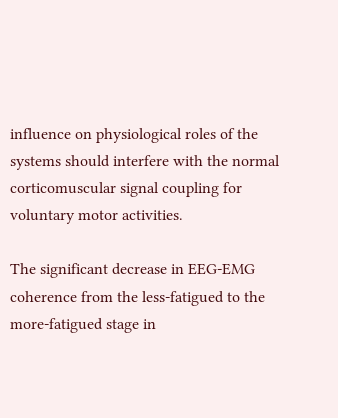influence on physiological roles of the systems should interfere with the normal corticomuscular signal coupling for voluntary motor activities.

The significant decrease in EEG-EMG coherence from the less-fatigued to the more-fatigued stage in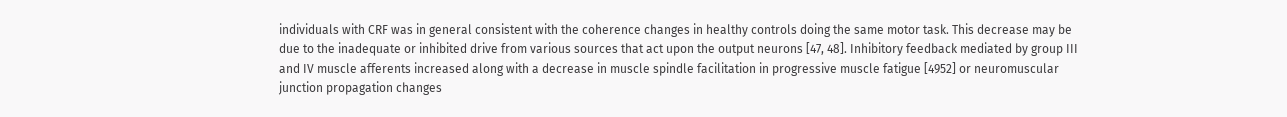individuals with CRF was in general consistent with the coherence changes in healthy controls doing the same motor task. This decrease may be due to the inadequate or inhibited drive from various sources that act upon the output neurons [47, 48]. Inhibitory feedback mediated by group III and IV muscle afferents increased along with a decrease in muscle spindle facilitation in progressive muscle fatigue [4952] or neuromuscular junction propagation changes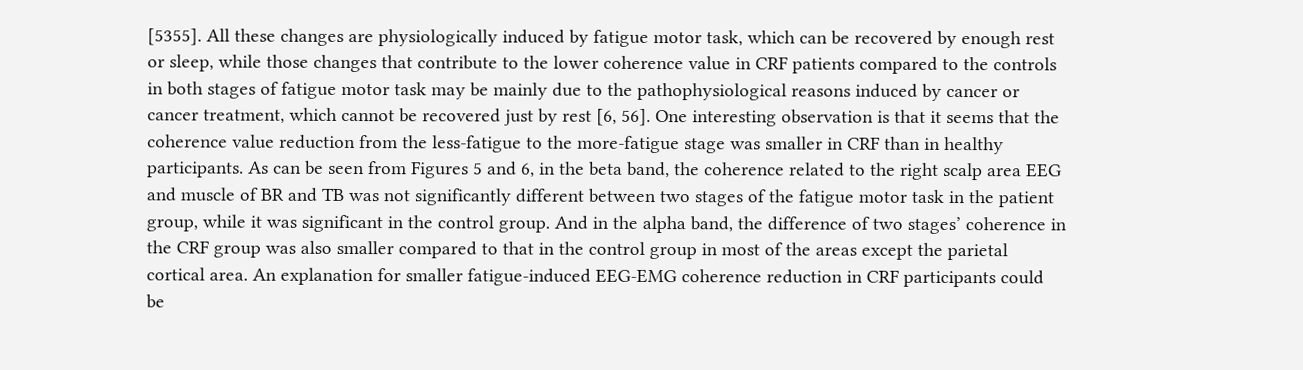[5355]. All these changes are physiologically induced by fatigue motor task, which can be recovered by enough rest or sleep, while those changes that contribute to the lower coherence value in CRF patients compared to the controls in both stages of fatigue motor task may be mainly due to the pathophysiological reasons induced by cancer or cancer treatment, which cannot be recovered just by rest [6, 56]. One interesting observation is that it seems that the coherence value reduction from the less-fatigue to the more-fatigue stage was smaller in CRF than in healthy participants. As can be seen from Figures 5 and 6, in the beta band, the coherence related to the right scalp area EEG and muscle of BR and TB was not significantly different between two stages of the fatigue motor task in the patient group, while it was significant in the control group. And in the alpha band, the difference of two stages’ coherence in the CRF group was also smaller compared to that in the control group in most of the areas except the parietal cortical area. An explanation for smaller fatigue-induced EEG-EMG coherence reduction in CRF participants could be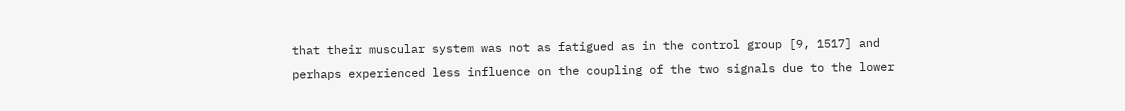that their muscular system was not as fatigued as in the control group [9, 1517] and perhaps experienced less influence on the coupling of the two signals due to the lower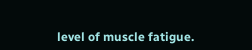level of muscle fatigue.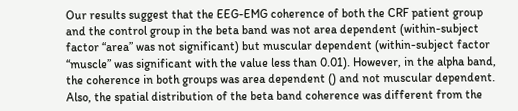Our results suggest that the EEG-EMG coherence of both the CRF patient group and the control group in the beta band was not area dependent (within-subject factor “area” was not significant) but muscular dependent (within-subject factor “muscle” was significant with the value less than 0.01). However, in the alpha band, the coherence in both groups was area dependent () and not muscular dependent. Also, the spatial distribution of the beta band coherence was different from the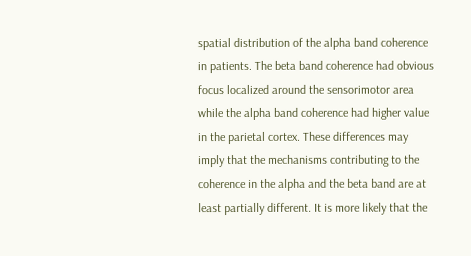spatial distribution of the alpha band coherence in patients. The beta band coherence had obvious focus localized around the sensorimotor area while the alpha band coherence had higher value in the parietal cortex. These differences may imply that the mechanisms contributing to the coherence in the alpha and the beta band are at least partially different. It is more likely that the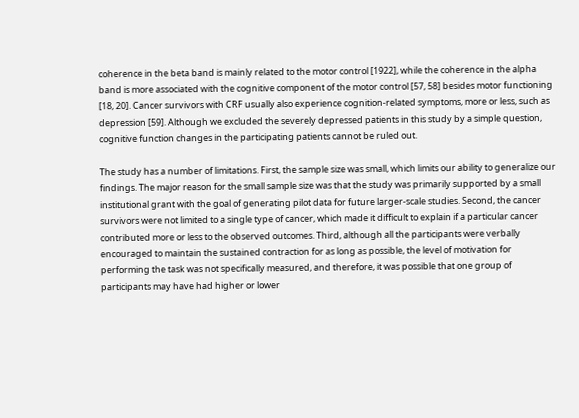coherence in the beta band is mainly related to the motor control [1922], while the coherence in the alpha band is more associated with the cognitive component of the motor control [57, 58] besides motor functioning [18, 20]. Cancer survivors with CRF usually also experience cognition-related symptoms, more or less, such as depression [59]. Although we excluded the severely depressed patients in this study by a simple question, cognitive function changes in the participating patients cannot be ruled out.

The study has a number of limitations. First, the sample size was small, which limits our ability to generalize our findings. The major reason for the small sample size was that the study was primarily supported by a small institutional grant with the goal of generating pilot data for future larger-scale studies. Second, the cancer survivors were not limited to a single type of cancer, which made it difficult to explain if a particular cancer contributed more or less to the observed outcomes. Third, although all the participants were verbally encouraged to maintain the sustained contraction for as long as possible, the level of motivation for performing the task was not specifically measured, and therefore, it was possible that one group of participants may have had higher or lower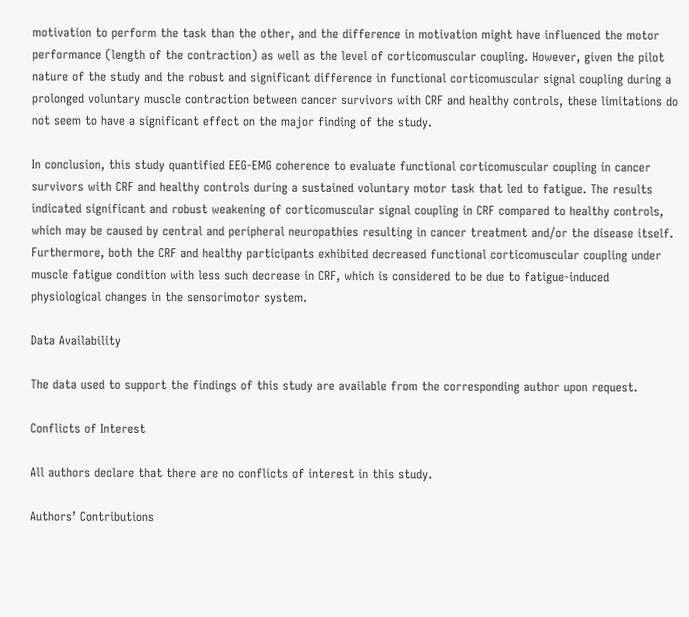motivation to perform the task than the other, and the difference in motivation might have influenced the motor performance (length of the contraction) as well as the level of corticomuscular coupling. However, given the pilot nature of the study and the robust and significant difference in functional corticomuscular signal coupling during a prolonged voluntary muscle contraction between cancer survivors with CRF and healthy controls, these limitations do not seem to have a significant effect on the major finding of the study.

In conclusion, this study quantified EEG-EMG coherence to evaluate functional corticomuscular coupling in cancer survivors with CRF and healthy controls during a sustained voluntary motor task that led to fatigue. The results indicated significant and robust weakening of corticomuscular signal coupling in CRF compared to healthy controls, which may be caused by central and peripheral neuropathies resulting in cancer treatment and/or the disease itself. Furthermore, both the CRF and healthy participants exhibited decreased functional corticomuscular coupling under muscle fatigue condition with less such decrease in CRF, which is considered to be due to fatigue-induced physiological changes in the sensorimotor system.

Data Availability

The data used to support the findings of this study are available from the corresponding author upon request.

Conflicts of Interest

All authors declare that there are no conflicts of interest in this study.

Authors’ Contributions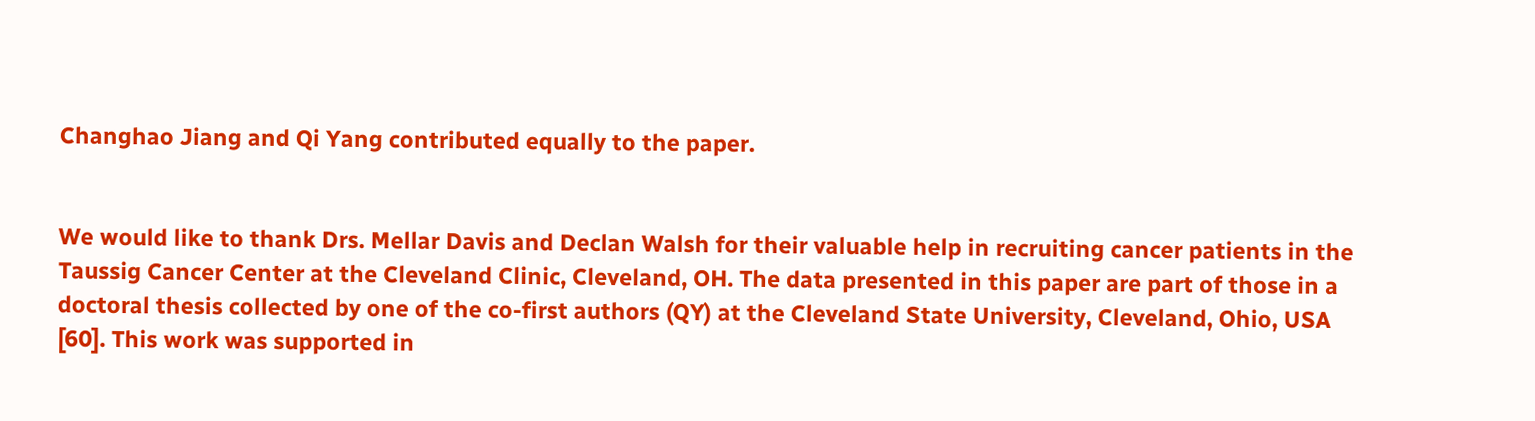Changhao Jiang and Qi Yang contributed equally to the paper.


We would like to thank Drs. Mellar Davis and Declan Walsh for their valuable help in recruiting cancer patients in the Taussig Cancer Center at the Cleveland Clinic, Cleveland, OH. The data presented in this paper are part of those in a doctoral thesis collected by one of the co-first authors (QY) at the Cleveland State University, Cleveland, Ohio, USA [60]. This work was supported in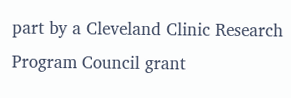part by a Cleveland Clinic Research Program Council grant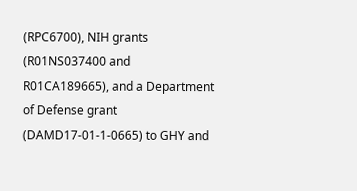(RPC6700), NIH grants (R01NS037400 and R01CA189665), and a Department of Defense grant (DAMD17-01-1-0665) to GHY and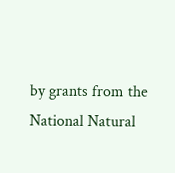by grants from the National Natural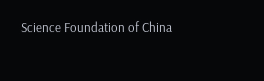Science Foundation of China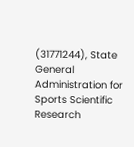(31771244), State General Administration for Sports Scientific Research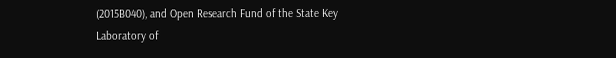(2015B040), and Open Research Fund of the State Key Laboratory of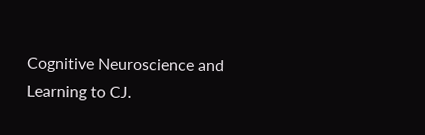Cognitive Neuroscience and Learning to CJ.